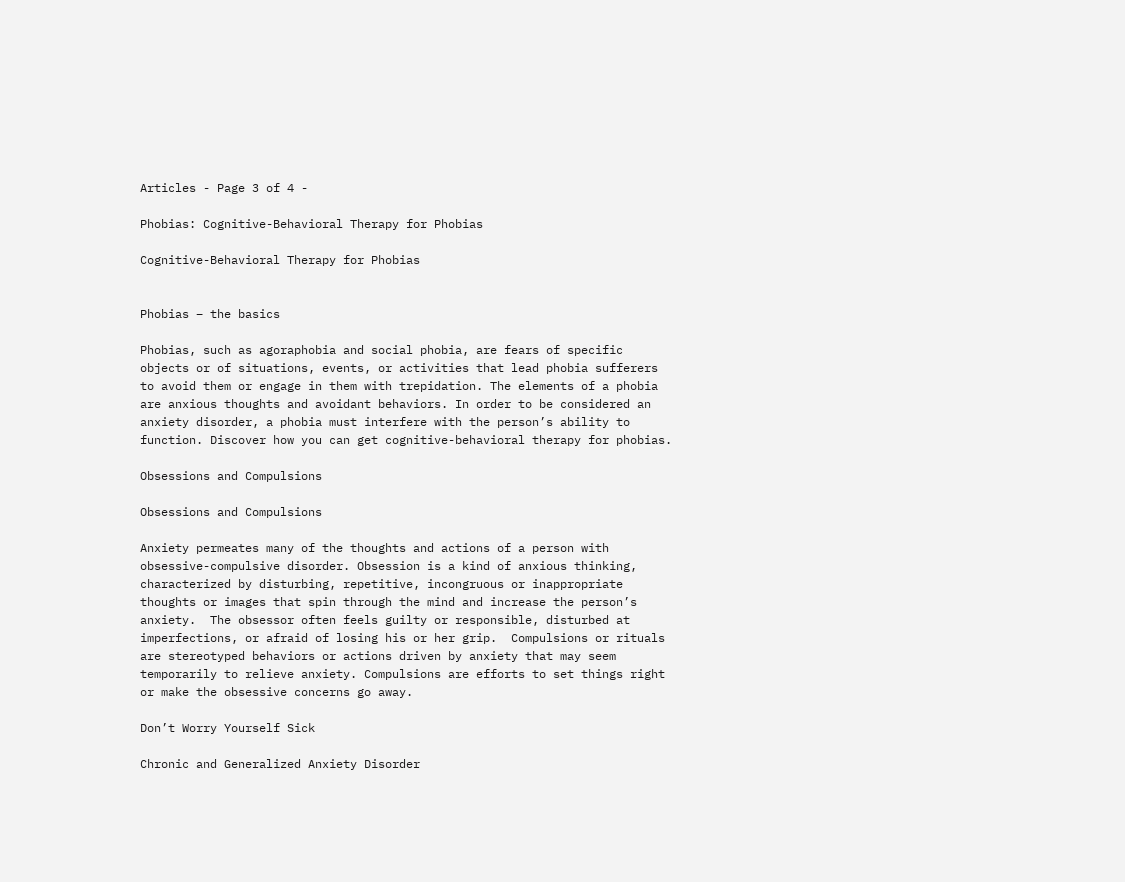Articles - Page 3 of 4 -

Phobias: Cognitive-Behavioral Therapy for Phobias

Cognitive-Behavioral Therapy for Phobias


Phobias – the basics

Phobias, such as agoraphobia and social phobia, are fears of specific objects or of situations, events, or activities that lead phobia sufferers to avoid them or engage in them with trepidation. The elements of a phobia are anxious thoughts and avoidant behaviors. In order to be considered an anxiety disorder, a phobia must interfere with the person’s ability to function. Discover how you can get cognitive-behavioral therapy for phobias.

Obsessions and Compulsions

Obsessions and Compulsions

Anxiety permeates many of the thoughts and actions of a person with obsessive-compulsive disorder. Obsession is a kind of anxious thinking, characterized by disturbing, repetitive, incongruous or inappropriate thoughts or images that spin through the mind and increase the person’s anxiety.  The obsessor often feels guilty or responsible, disturbed at imperfections, or afraid of losing his or her grip.  Compulsions or rituals are stereotyped behaviors or actions driven by anxiety that may seem temporarily to relieve anxiety. Compulsions are efforts to set things right or make the obsessive concerns go away.

Don’t Worry Yourself Sick

Chronic and Generalized Anxiety Disorder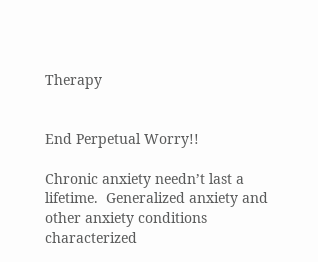Therapy


End Perpetual Worry!!

Chronic anxiety needn’t last a lifetime.  Generalized anxiety and other anxiety conditions characterized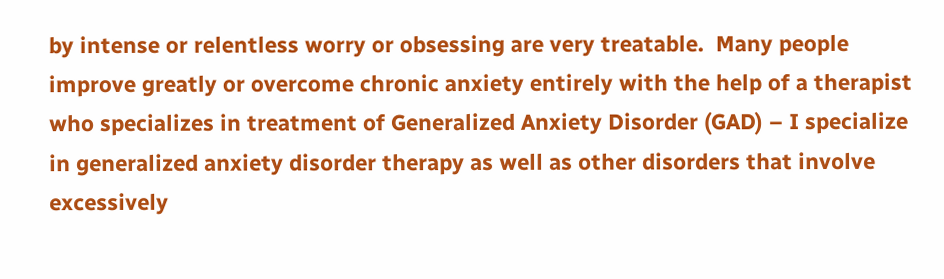by intense or relentless worry or obsessing are very treatable.  Many people improve greatly or overcome chronic anxiety entirely with the help of a therapist who specializes in treatment of Generalized Anxiety Disorder (GAD) – I specialize in generalized anxiety disorder therapy as well as other disorders that involve excessively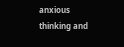anxious thinking and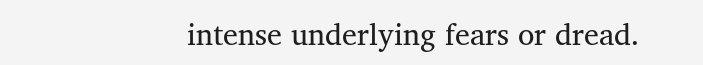intense underlying fears or dread.